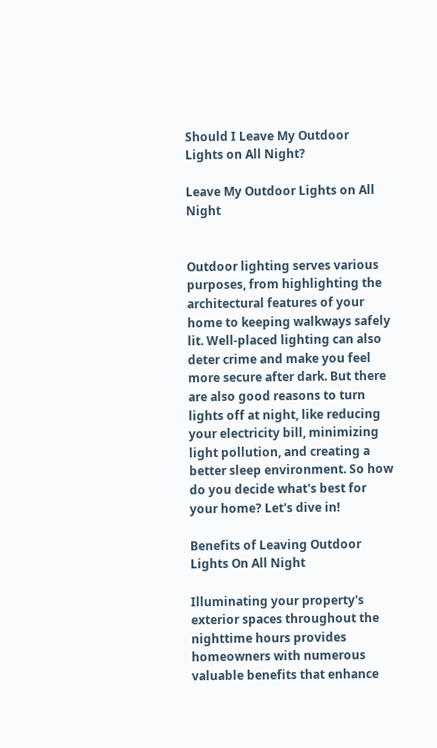Should I Leave My Outdoor Lights on All Night?

Leave My Outdoor Lights on All Night


Outdoor lighting serves various purposes, from highlighting the architectural features of your home to keeping walkways safely lit. Well-placed lighting can also deter crime and make you feel more secure after dark. But there are also good reasons to turn lights off at night, like reducing your electricity bill, minimizing light pollution, and creating a better sleep environment. So how do you decide what's best for your home? Let's dive in!

Benefits of Leaving Outdoor Lights On All Night

Illuminating your property's exterior spaces throughout the nighttime hours provides homeowners with numerous valuable benefits that enhance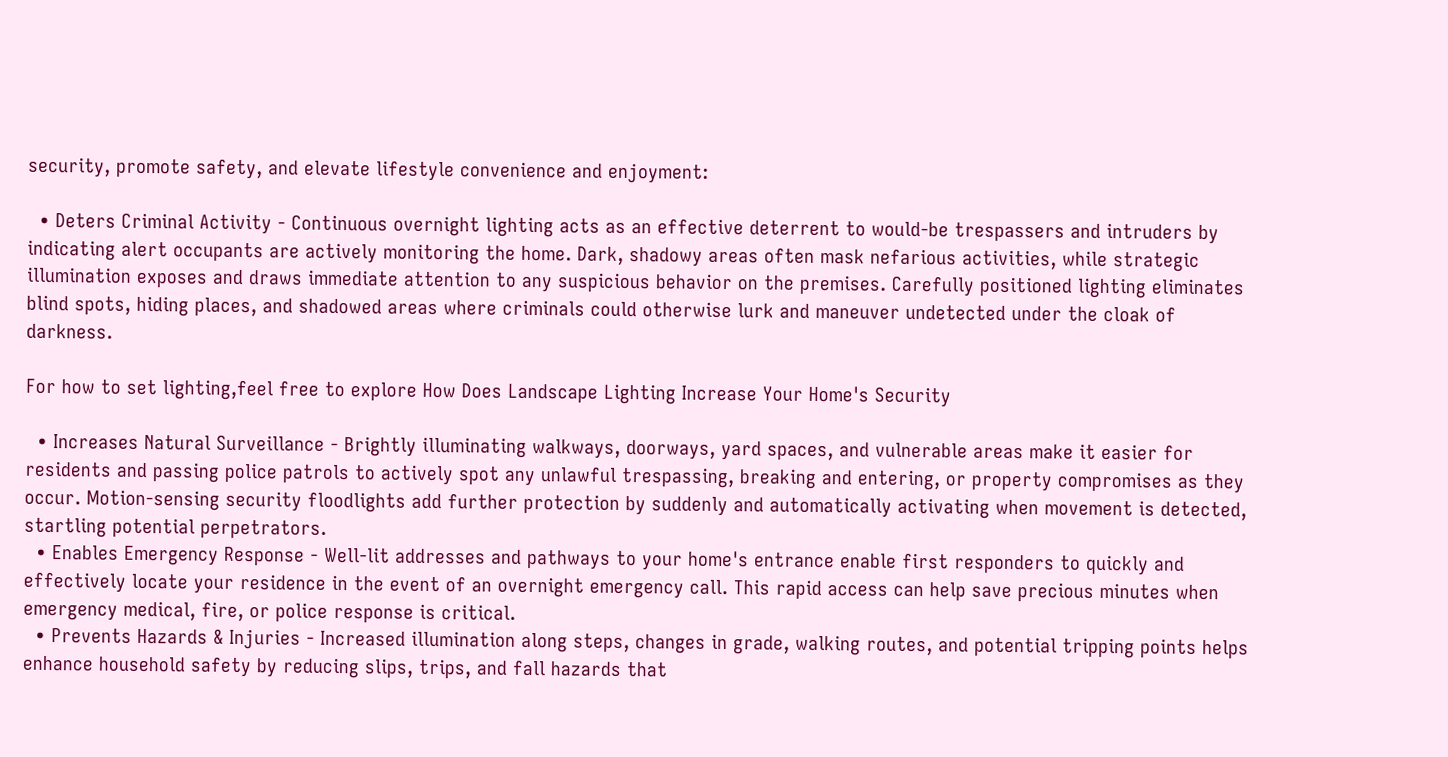security, promote safety, and elevate lifestyle convenience and enjoyment:

  • Deters Criminal Activity - Continuous overnight lighting acts as an effective deterrent to would-be trespassers and intruders by indicating alert occupants are actively monitoring the home. Dark, shadowy areas often mask nefarious activities, while strategic illumination exposes and draws immediate attention to any suspicious behavior on the premises. Carefully positioned lighting eliminates blind spots, hiding places, and shadowed areas where criminals could otherwise lurk and maneuver undetected under the cloak of darkness.

For how to set lighting,feel free to explore How Does Landscape Lighting Increase Your Home's Security

  • Increases Natural Surveillance - Brightly illuminating walkways, doorways, yard spaces, and vulnerable areas make it easier for residents and passing police patrols to actively spot any unlawful trespassing, breaking and entering, or property compromises as they occur. Motion-sensing security floodlights add further protection by suddenly and automatically activating when movement is detected, startling potential perpetrators.
  • Enables Emergency Response - Well-lit addresses and pathways to your home's entrance enable first responders to quickly and effectively locate your residence in the event of an overnight emergency call. This rapid access can help save precious minutes when emergency medical, fire, or police response is critical.
  • Prevents Hazards & Injuries - Increased illumination along steps, changes in grade, walking routes, and potential tripping points helps enhance household safety by reducing slips, trips, and fall hazards that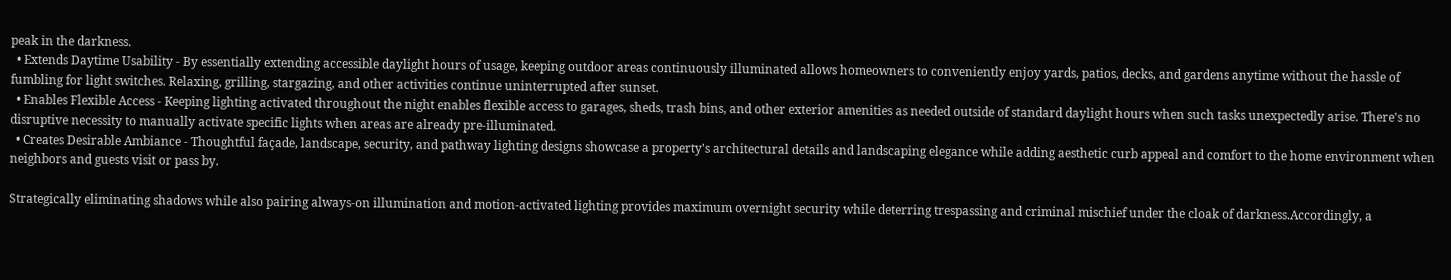peak in the darkness.
  • Extends Daytime Usability - By essentially extending accessible daylight hours of usage, keeping outdoor areas continuously illuminated allows homeowners to conveniently enjoy yards, patios, decks, and gardens anytime without the hassle of fumbling for light switches. Relaxing, grilling, stargazing, and other activities continue uninterrupted after sunset.
  • Enables Flexible Access - Keeping lighting activated throughout the night enables flexible access to garages, sheds, trash bins, and other exterior amenities as needed outside of standard daylight hours when such tasks unexpectedly arise. There's no disruptive necessity to manually activate specific lights when areas are already pre-illuminated.
  • Creates Desirable Ambiance - Thoughtful façade, landscape, security, and pathway lighting designs showcase a property's architectural details and landscaping elegance while adding aesthetic curb appeal and comfort to the home environment when neighbors and guests visit or pass by.

Strategically eliminating shadows while also pairing always-on illumination and motion-activated lighting provides maximum overnight security while deterring trespassing and criminal mischief under the cloak of darkness.Accordingly, a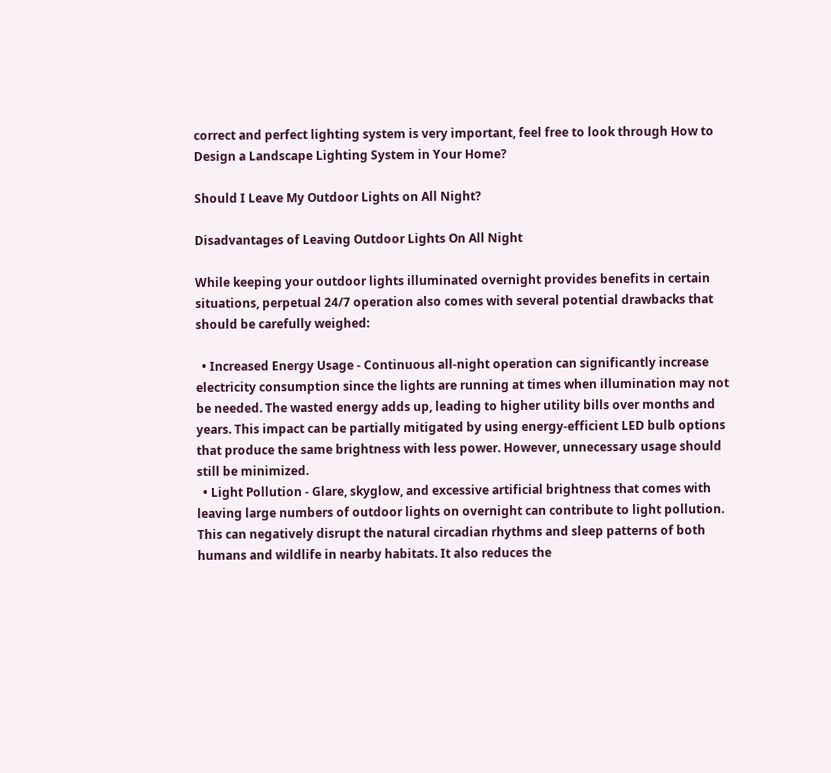correct and perfect lighting system is very important, feel free to look through How to Design a Landscape Lighting System in Your Home?

Should I Leave My Outdoor Lights on All Night?

Disadvantages of Leaving Outdoor Lights On All Night

While keeping your outdoor lights illuminated overnight provides benefits in certain situations, perpetual 24/7 operation also comes with several potential drawbacks that should be carefully weighed:

  • Increased Energy Usage - Continuous all-night operation can significantly increase electricity consumption since the lights are running at times when illumination may not be needed. The wasted energy adds up, leading to higher utility bills over months and years. This impact can be partially mitigated by using energy-efficient LED bulb options that produce the same brightness with less power. However, unnecessary usage should still be minimized.
  • Light Pollution - Glare, skyglow, and excessive artificial brightness that comes with leaving large numbers of outdoor lights on overnight can contribute to light pollution. This can negatively disrupt the natural circadian rhythms and sleep patterns of both humans and wildlife in nearby habitats. It also reduces the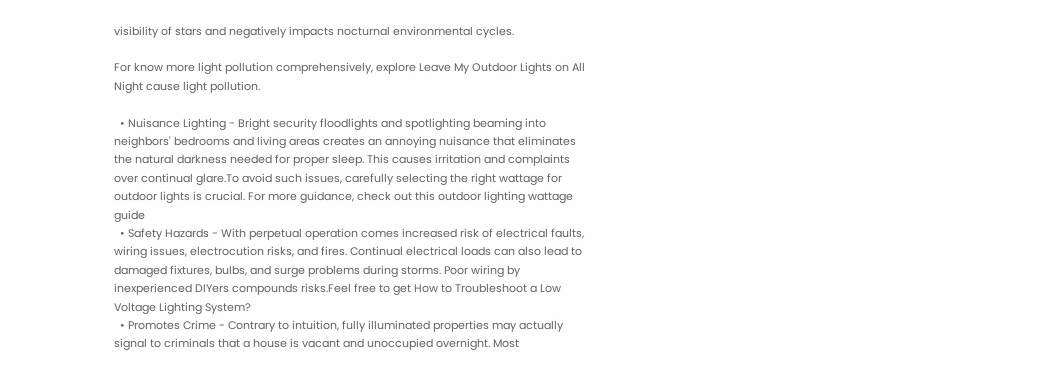visibility of stars and negatively impacts nocturnal environmental cycles.

For know more light pollution comprehensively, explore Leave My Outdoor Lights on All Night cause light pollution.

  • Nuisance Lighting - Bright security floodlights and spotlighting beaming into neighbors' bedrooms and living areas creates an annoying nuisance that eliminates the natural darkness needed for proper sleep. This causes irritation and complaints over continual glare.To avoid such issues, carefully selecting the right wattage for outdoor lights is crucial. For more guidance, check out this outdoor lighting wattage guide
  • Safety Hazards - With perpetual operation comes increased risk of electrical faults, wiring issues, electrocution risks, and fires. Continual electrical loads can also lead to damaged fixtures, bulbs, and surge problems during storms. Poor wiring by inexperienced DIYers compounds risks.Feel free to get How to Troubleshoot a Low Voltage Lighting System?
  • Promotes Crime - Contrary to intuition, fully illuminated properties may actually signal to criminals that a house is vacant and unoccupied overnight. Most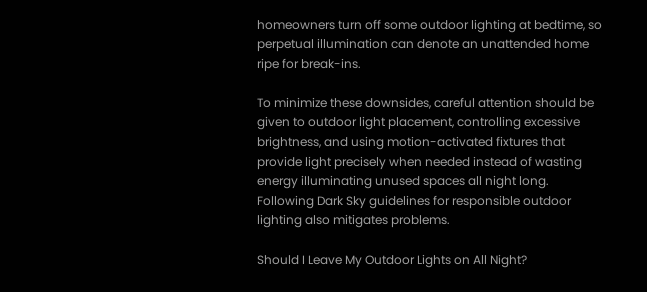homeowners turn off some outdoor lighting at bedtime, so perpetual illumination can denote an unattended home ripe for break-ins.

To minimize these downsides, careful attention should be given to outdoor light placement, controlling excessive brightness, and using motion-activated fixtures that provide light precisely when needed instead of wasting energy illuminating unused spaces all night long. Following Dark Sky guidelines for responsible outdoor lighting also mitigates problems.

Should I Leave My Outdoor Lights on All Night?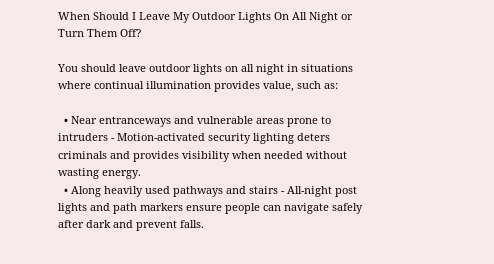When Should I Leave My Outdoor Lights On All Night or Turn Them Off?

You should leave outdoor lights on all night in situations where continual illumination provides value, such as:

  • Near entranceways and vulnerable areas prone to intruders - Motion-activated security lighting deters criminals and provides visibility when needed without wasting energy.
  • Along heavily used pathways and stairs - All-night post lights and path markers ensure people can navigate safely after dark and prevent falls.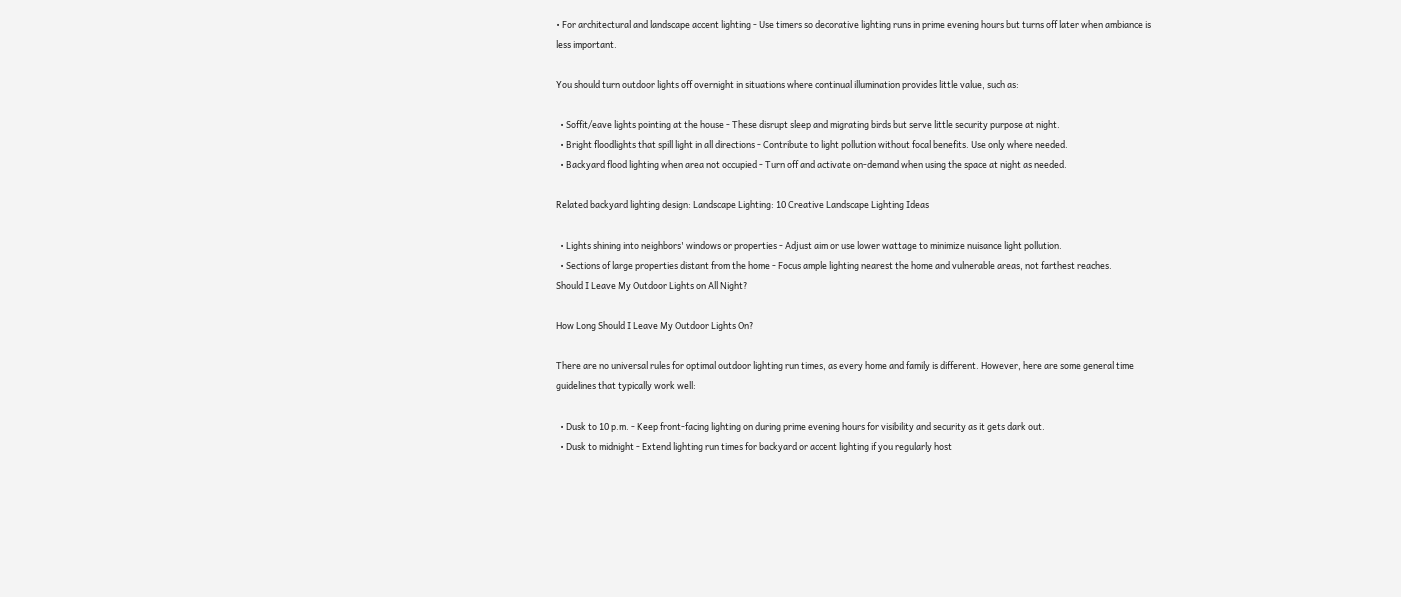• For architectural and landscape accent lighting - Use timers so decorative lighting runs in prime evening hours but turns off later when ambiance is less important.

You should turn outdoor lights off overnight in situations where continual illumination provides little value, such as:

  • Soffit/eave lights pointing at the house - These disrupt sleep and migrating birds but serve little security purpose at night.
  • Bright floodlights that spill light in all directions - Contribute to light pollution without focal benefits. Use only where needed.
  • Backyard flood lighting when area not occupied - Turn off and activate on-demand when using the space at night as needed.

Related backyard lighting design: Landscape Lighting: 10 Creative Landscape Lighting Ideas

  • Lights shining into neighbors' windows or properties - Adjust aim or use lower wattage to minimize nuisance light pollution.
  • Sections of large properties distant from the home - Focus ample lighting nearest the home and vulnerable areas, not farthest reaches.
Should I Leave My Outdoor Lights on All Night?

How Long Should I Leave My Outdoor Lights On?

There are no universal rules for optimal outdoor lighting run times, as every home and family is different. However, here are some general time guidelines that typically work well:

  • Dusk to 10 p.m. - Keep front-facing lighting on during prime evening hours for visibility and security as it gets dark out.
  • Dusk to midnight - Extend lighting run times for backyard or accent lighting if you regularly host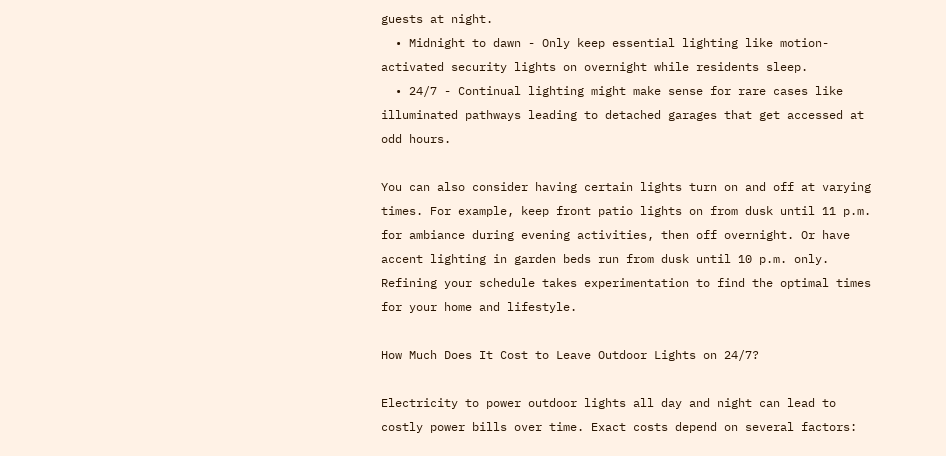guests at night.
  • Midnight to dawn - Only keep essential lighting like motion-activated security lights on overnight while residents sleep.
  • 24/7 - Continual lighting might make sense for rare cases like illuminated pathways leading to detached garages that get accessed at odd hours.

You can also consider having certain lights turn on and off at varying times. For example, keep front patio lights on from dusk until 11 p.m. for ambiance during evening activities, then off overnight. Or have accent lighting in garden beds run from dusk until 10 p.m. only. Refining your schedule takes experimentation to find the optimal times for your home and lifestyle.

How Much Does It Cost to Leave Outdoor Lights on 24/7?

Electricity to power outdoor lights all day and night can lead to costly power bills over time. Exact costs depend on several factors: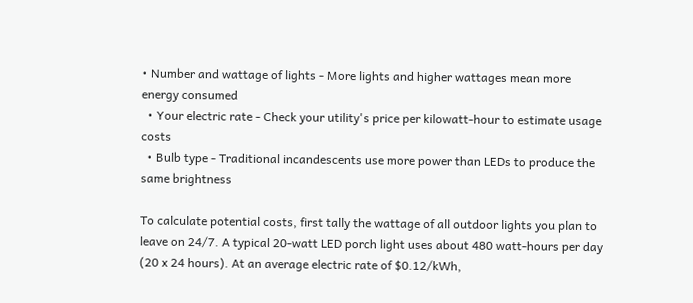• Number and wattage of lights - More lights and higher wattages mean more energy consumed
  • Your electric rate - Check your utility's price per kilowatt-hour to estimate usage costs
  • Bulb type - Traditional incandescents use more power than LEDs to produce the same brightness

To calculate potential costs, first tally the wattage of all outdoor lights you plan to leave on 24/7. A typical 20-watt LED porch light uses about 480 watt-hours per day (20 x 24 hours). At an average electric rate of $0.12/kWh,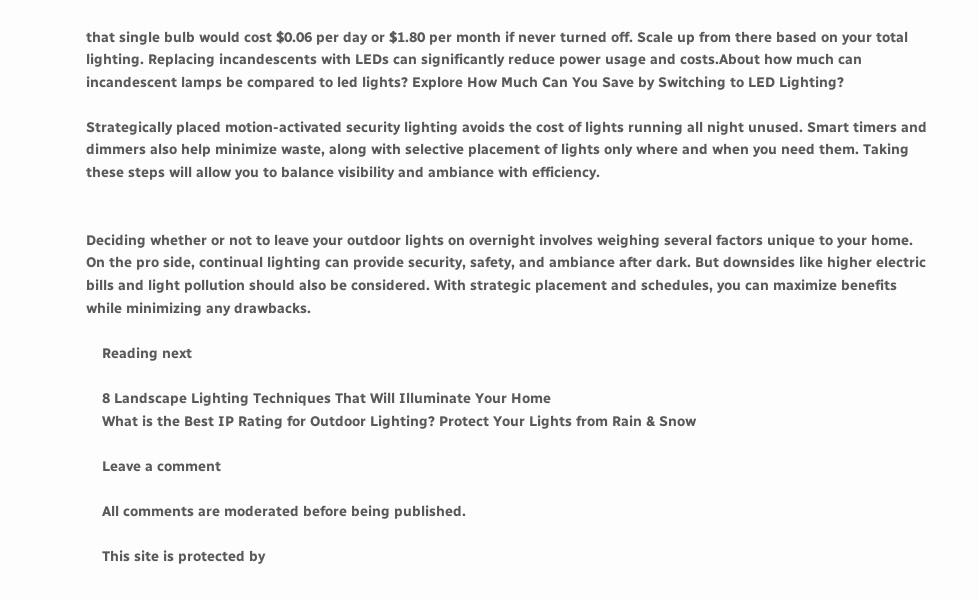that single bulb would cost $0.06 per day or $1.80 per month if never turned off. Scale up from there based on your total lighting. Replacing incandescents with LEDs can significantly reduce power usage and costs.About how much can incandescent lamps be compared to led lights? Explore How Much Can You Save by Switching to LED Lighting?

Strategically placed motion-activated security lighting avoids the cost of lights running all night unused. Smart timers and dimmers also help minimize waste, along with selective placement of lights only where and when you need them. Taking these steps will allow you to balance visibility and ambiance with efficiency.


Deciding whether or not to leave your outdoor lights on overnight involves weighing several factors unique to your home. On the pro side, continual lighting can provide security, safety, and ambiance after dark. But downsides like higher electric bills and light pollution should also be considered. With strategic placement and schedules, you can maximize benefits while minimizing any drawbacks.

    Reading next

    8 Landscape Lighting Techniques That Will Illuminate Your Home
    What is the Best IP Rating for Outdoor Lighting? Protect Your Lights from Rain & Snow

    Leave a comment

    All comments are moderated before being published.

    This site is protected by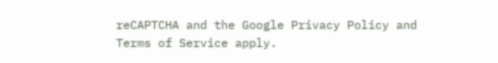reCAPTCHA and the Google Privacy Policy and Terms of Service apply.